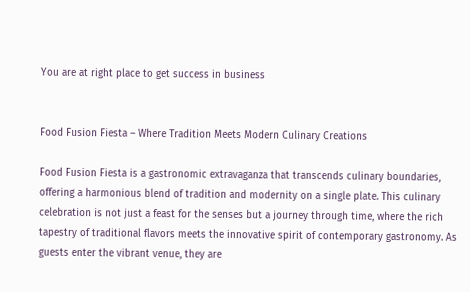You are at right place to get success in business


Food Fusion Fiesta – Where Tradition Meets Modern Culinary Creations

Food Fusion Fiesta is a gastronomic extravaganza that transcends culinary boundaries, offering a harmonious blend of tradition and modernity on a single plate. This culinary celebration is not just a feast for the senses but a journey through time, where the rich tapestry of traditional flavors meets the innovative spirit of contemporary gastronomy. As guests enter the vibrant venue, they are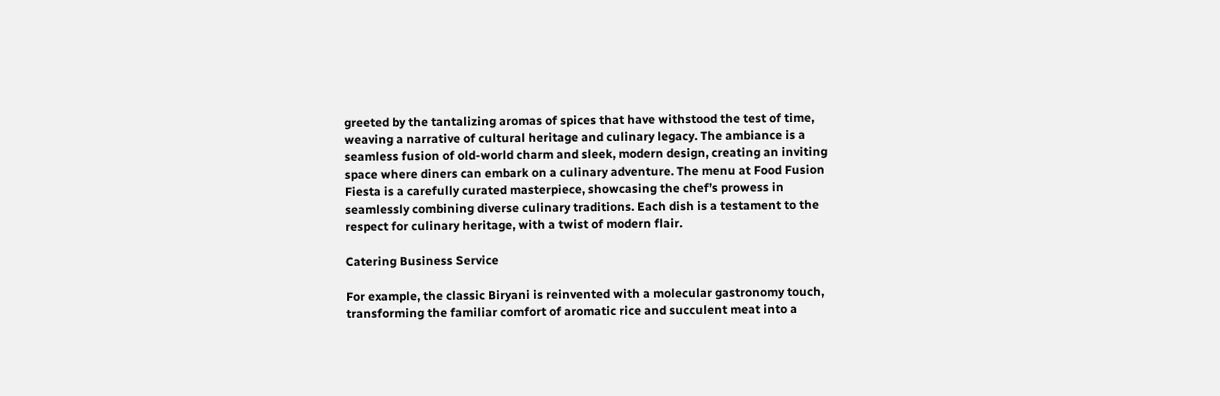greeted by the tantalizing aromas of spices that have withstood the test of time, weaving a narrative of cultural heritage and culinary legacy. The ambiance is a seamless fusion of old-world charm and sleek, modern design, creating an inviting space where diners can embark on a culinary adventure. The menu at Food Fusion Fiesta is a carefully curated masterpiece, showcasing the chef’s prowess in seamlessly combining diverse culinary traditions. Each dish is a testament to the respect for culinary heritage, with a twist of modern flair.

Catering Business Service

For example, the classic Biryani is reinvented with a molecular gastronomy touch, transforming the familiar comfort of aromatic rice and succulent meat into a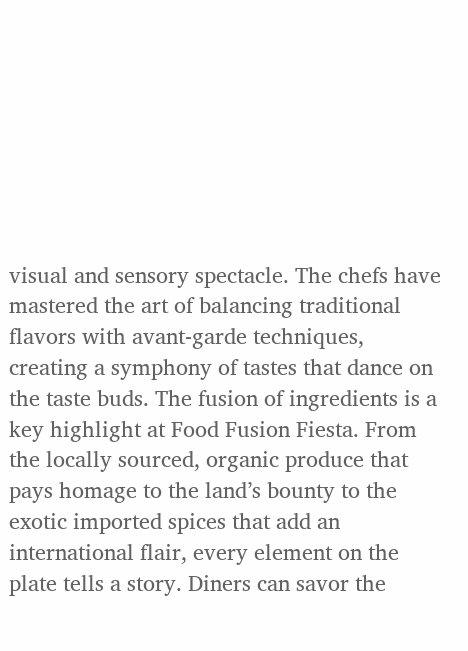visual and sensory spectacle. The chefs have mastered the art of balancing traditional flavors with avant-garde techniques, creating a symphony of tastes that dance on the taste buds. The fusion of ingredients is a key highlight at Food Fusion Fiesta. From the locally sourced, organic produce that pays homage to the land’s bounty to the exotic imported spices that add an international flair, every element on the plate tells a story. Diners can savor the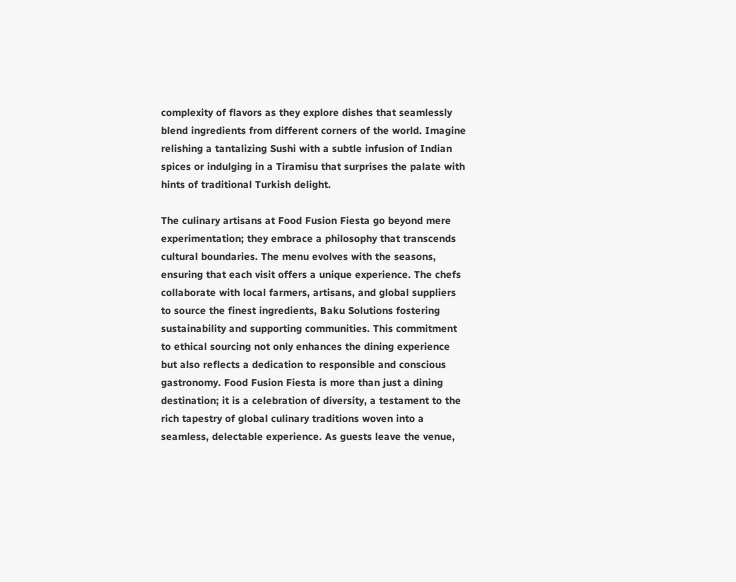complexity of flavors as they explore dishes that seamlessly blend ingredients from different corners of the world. Imagine relishing a tantalizing Sushi with a subtle infusion of Indian spices or indulging in a Tiramisu that surprises the palate with hints of traditional Turkish delight.

The culinary artisans at Food Fusion Fiesta go beyond mere experimentation; they embrace a philosophy that transcends cultural boundaries. The menu evolves with the seasons, ensuring that each visit offers a unique experience. The chefs collaborate with local farmers, artisans, and global suppliers to source the finest ingredients, Baku Solutions fostering sustainability and supporting communities. This commitment to ethical sourcing not only enhances the dining experience but also reflects a dedication to responsible and conscious gastronomy. Food Fusion Fiesta is more than just a dining destination; it is a celebration of diversity, a testament to the rich tapestry of global culinary traditions woven into a seamless, delectable experience. As guests leave the venue,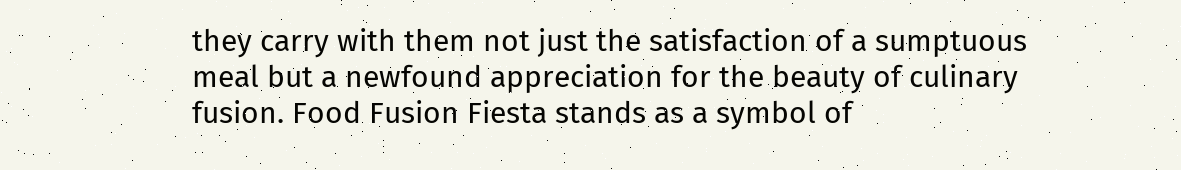they carry with them not just the satisfaction of a sumptuous meal but a newfound appreciation for the beauty of culinary fusion. Food Fusion Fiesta stands as a symbol of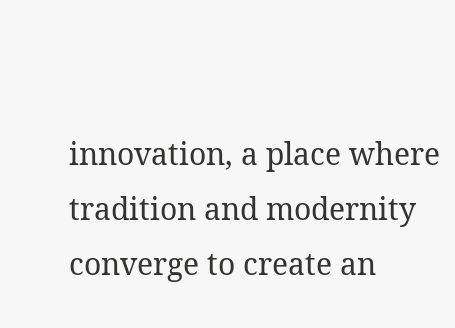innovation, a place where tradition and modernity converge to create an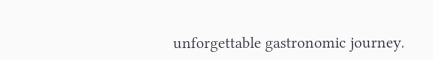unforgettable gastronomic journey.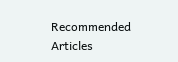Recommended Articles